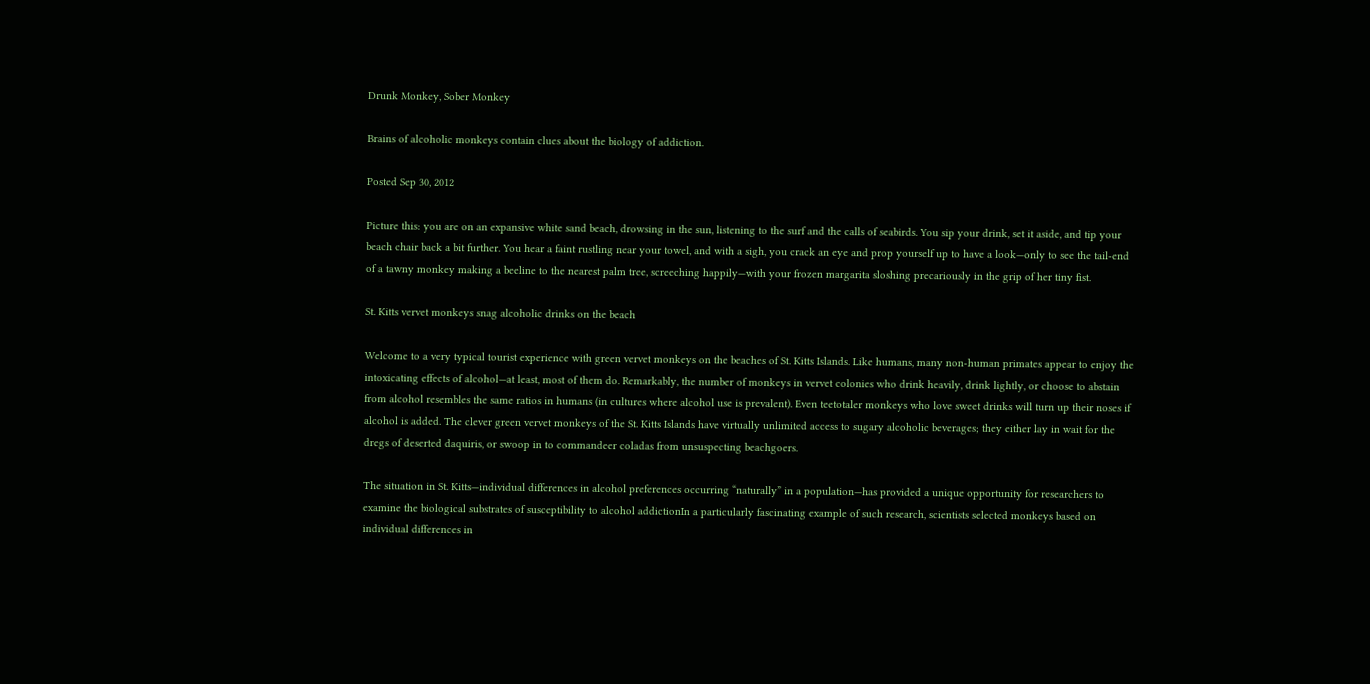Drunk Monkey, Sober Monkey

Brains of alcoholic monkeys contain clues about the biology of addiction.

Posted Sep 30, 2012

Picture this: you are on an expansive white sand beach, drowsing in the sun, listening to the surf and the calls of seabirds. You sip your drink, set it aside, and tip your beach chair back a bit further. You hear a faint rustling near your towel, and with a sigh, you crack an eye and prop yourself up to have a look—only to see the tail-end of a tawny monkey making a beeline to the nearest palm tree, screeching happily—with your frozen margarita sloshing precariously in the grip of her tiny fist.

St. Kitts vervet monkeys snag alcoholic drinks on the beach

Welcome to a very typical tourist experience with green vervet monkeys on the beaches of St. Kitts Islands. Like humans, many non-human primates appear to enjoy the intoxicating effects of alcohol—at least, most of them do. Remarkably, the number of monkeys in vervet colonies who drink heavily, drink lightly, or choose to abstain from alcohol resembles the same ratios in humans (in cultures where alcohol use is prevalent). Even teetotaler monkeys who love sweet drinks will turn up their noses if alcohol is added. The clever green vervet monkeys of the St. Kitts Islands have virtually unlimited access to sugary alcoholic beverages; they either lay in wait for the dregs of deserted daquiris, or swoop in to commandeer coladas from unsuspecting beachgoers.

The situation in St. Kitts—individual differences in alcohol preferences occurring “naturally” in a population—has provided a unique opportunity for researchers to examine the biological substrates of susceptibility to alcohol addictionIn a particularly fascinating example of such research, scientists selected monkeys based on individual differences in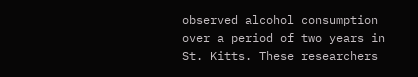observed alcohol consumption over a period of two years in St. Kitts. These researchers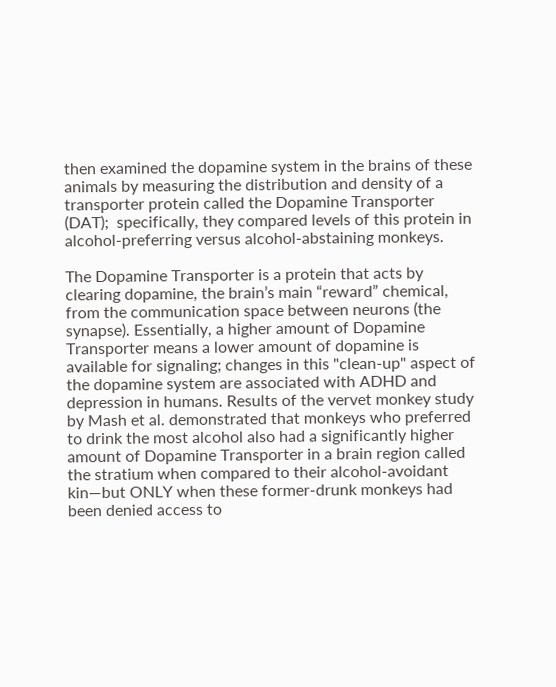then examined the dopamine system in the brains of these animals by measuring the distribution and density of a transporter protein called the Dopamine Transporter (DAT);  specifically, they compared levels of this protein in alcohol-preferring versus alcohol-abstaining monkeys.

The Dopamine Transporter is a protein that acts by clearing dopamine, the brain’s main “reward” chemical, from the communication space between neurons (the synapse). Essentially, a higher amount of Dopamine Transporter means a lower amount of dopamine is available for signaling; changes in this "clean-up" aspect of the dopamine system are associated with ADHD and depression in humans. Results of the vervet monkey study by Mash et al. demonstrated that monkeys who preferred to drink the most alcohol also had a significantly higher amount of Dopamine Transporter in a brain region called the stratium when compared to their alcohol-avoidant kin—but ONLY when these former-drunk monkeys had been denied access to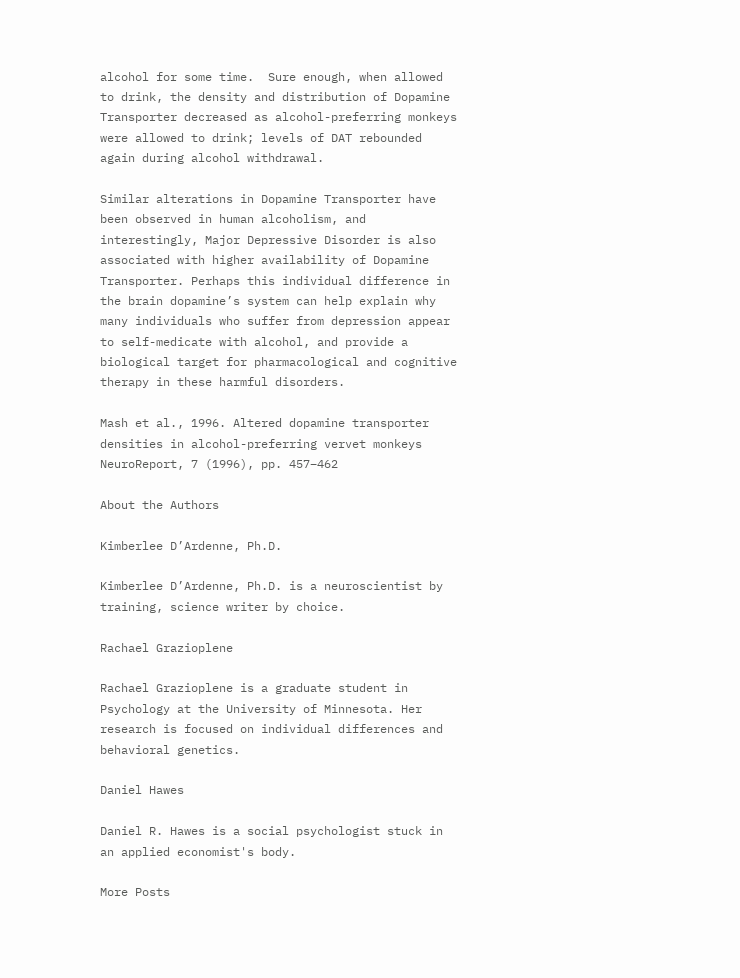alcohol for some time.  Sure enough, when allowed to drink, the density and distribution of Dopamine Transporter decreased as alcohol-preferring monkeys were allowed to drink; levels of DAT rebounded again during alcohol withdrawal.

Similar alterations in Dopamine Transporter have been observed in human alcoholism, and interestingly, Major Depressive Disorder is also associated with higher availability of Dopamine Transporter. Perhaps this individual difference in the brain dopamine’s system can help explain why many individuals who suffer from depression appear to self-medicate with alcohol, and provide a biological target for pharmacological and cognitive therapy in these harmful disorders.

Mash et al., 1996. Altered dopamine transporter densities in alcohol-preferring vervet monkeys NeuroReport, 7 (1996), pp. 457–462

About the Authors

Kimberlee D’Ardenne, Ph.D.

Kimberlee D’Ardenne, Ph.D. is a neuroscientist by training, science writer by choice.

Rachael Grazioplene

Rachael Grazioplene is a graduate student in Psychology at the University of Minnesota. Her research is focused on individual differences and behavioral genetics.

Daniel Hawes

Daniel R. Hawes is a social psychologist stuck in an applied economist's body.

More Posts